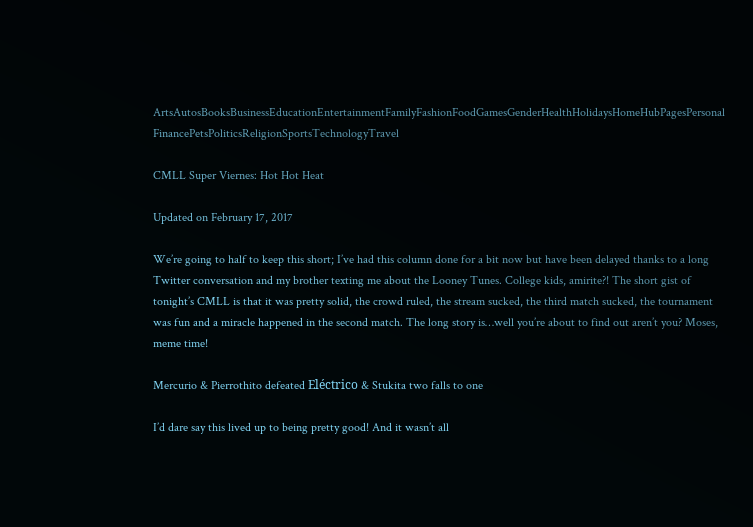ArtsAutosBooksBusinessEducationEntertainmentFamilyFashionFoodGamesGenderHealthHolidaysHomeHubPagesPersonal FinancePetsPoliticsReligionSportsTechnologyTravel

CMLL Super Viernes: Hot Hot Heat

Updated on February 17, 2017

We’re going to half to keep this short; I’ve had this column done for a bit now but have been delayed thanks to a long Twitter conversation and my brother texting me about the Looney Tunes. College kids, amirite?! The short gist of tonight’s CMLL is that it was pretty solid, the crowd ruled, the stream sucked, the third match sucked, the tournament was fun and a miracle happened in the second match. The long story is…well you’re about to find out aren’t you? Moses, meme time!

Mercurio & Pierrothito defeated Eléctrico & Stukita two falls to one

I’d dare say this lived up to being pretty good! And it wasn’t all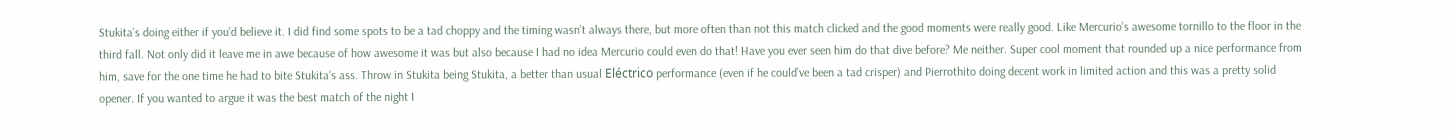Stukita’s doing either if you’d believe it. I did find some spots to be a tad choppy and the timing wasn’t always there, but more often than not this match clicked and the good moments were really good. Like Mercurio’s awesome tornillo to the floor in the third fall. Not only did it leave me in awe because of how awesome it was but also because I had no idea Mercurio could even do that! Have you ever seen him do that dive before? Me neither. Super cool moment that rounded up a nice performance from him, save for the one time he had to bite Stukita’s ass. Throw in Stukita being Stukita, a better than usual Eléctrico performance (even if he could’ve been a tad crisper) and Pierrothito doing decent work in limited action and this was a pretty solid opener. If you wanted to argue it was the best match of the night I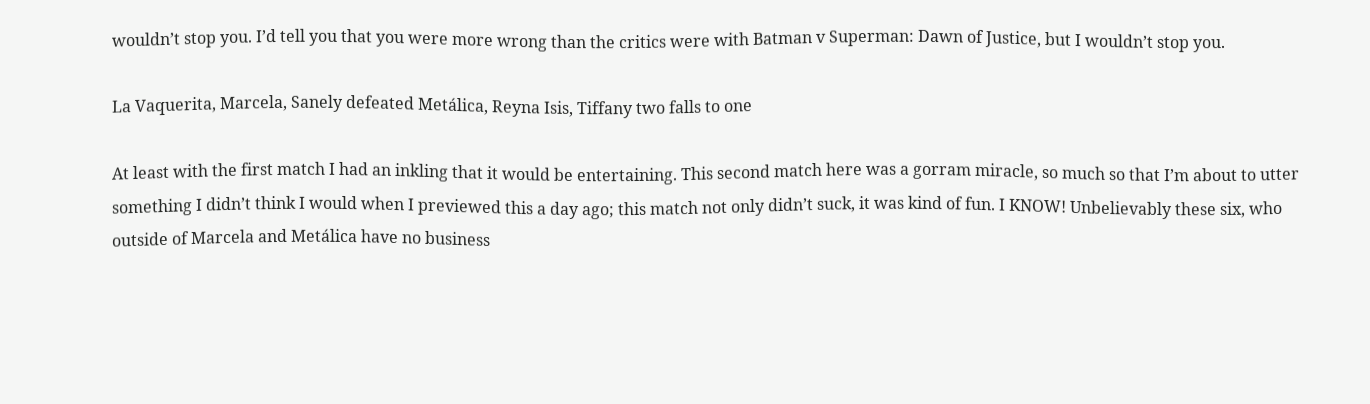wouldn’t stop you. I’d tell you that you were more wrong than the critics were with Batman v Superman: Dawn of Justice, but I wouldn’t stop you.

La Vaquerita, Marcela, Sanely defeated Metálica, Reyna Isis, Tiffany two falls to one

At least with the first match I had an inkling that it would be entertaining. This second match here was a gorram miracle, so much so that I’m about to utter something I didn’t think I would when I previewed this a day ago; this match not only didn’t suck, it was kind of fun. I KNOW! Unbelievably these six, who outside of Marcela and Metálica have no business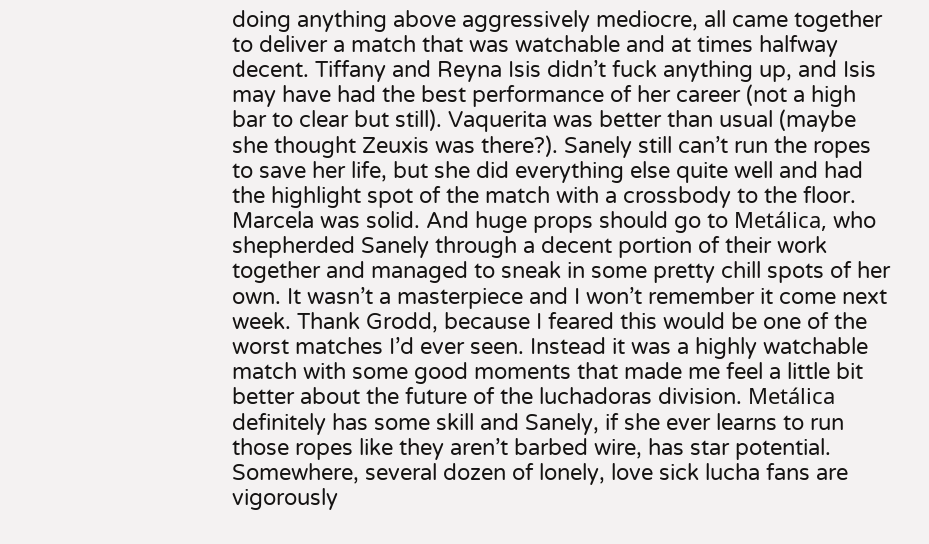doing anything above aggressively mediocre, all came together to deliver a match that was watchable and at times halfway decent. Tiffany and Reyna Isis didn’t fuck anything up, and Isis may have had the best performance of her career (not a high bar to clear but still). Vaquerita was better than usual (maybe she thought Zeuxis was there?). Sanely still can’t run the ropes to save her life, but she did everything else quite well and had the highlight spot of the match with a crossbody to the floor. Marcela was solid. And huge props should go to Metálica, who shepherded Sanely through a decent portion of their work together and managed to sneak in some pretty chill spots of her own. It wasn’t a masterpiece and I won’t remember it come next week. Thank Grodd, because I feared this would be one of the worst matches I’d ever seen. Instead it was a highly watchable match with some good moments that made me feel a little bit better about the future of the luchadoras division. Metálica definitely has some skill and Sanely, if she ever learns to run those ropes like they aren’t barbed wire, has star potential. Somewhere, several dozen of lonely, love sick lucha fans are vigorously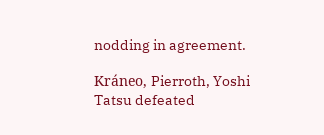nodding in agreement.

Kráneo, Pierroth, Yoshi Tatsu defeated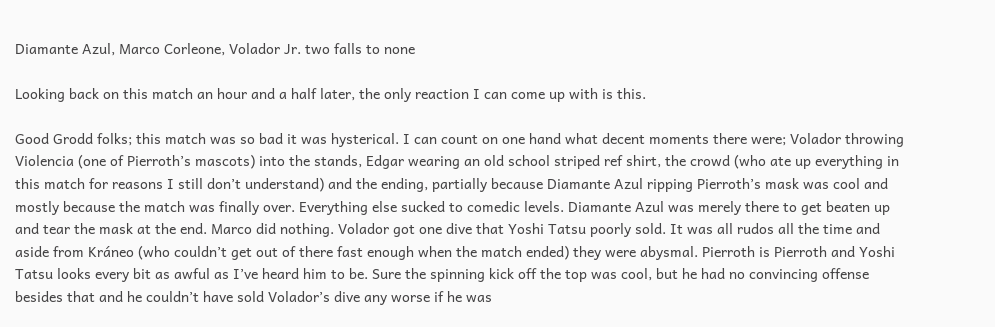Diamante Azul, Marco Corleone, Volador Jr. two falls to none

Looking back on this match an hour and a half later, the only reaction I can come up with is this.

Good Grodd folks; this match was so bad it was hysterical. I can count on one hand what decent moments there were; Volador throwing Violencia (one of Pierroth’s mascots) into the stands, Edgar wearing an old school striped ref shirt, the crowd (who ate up everything in this match for reasons I still don’t understand) and the ending, partially because Diamante Azul ripping Pierroth’s mask was cool and mostly because the match was finally over. Everything else sucked to comedic levels. Diamante Azul was merely there to get beaten up and tear the mask at the end. Marco did nothing. Volador got one dive that Yoshi Tatsu poorly sold. It was all rudos all the time and aside from Kráneo (who couldn’t get out of there fast enough when the match ended) they were abysmal. Pierroth is Pierroth and Yoshi Tatsu looks every bit as awful as I’ve heard him to be. Sure the spinning kick off the top was cool, but he had no convincing offense besides that and he couldn’t have sold Volador’s dive any worse if he was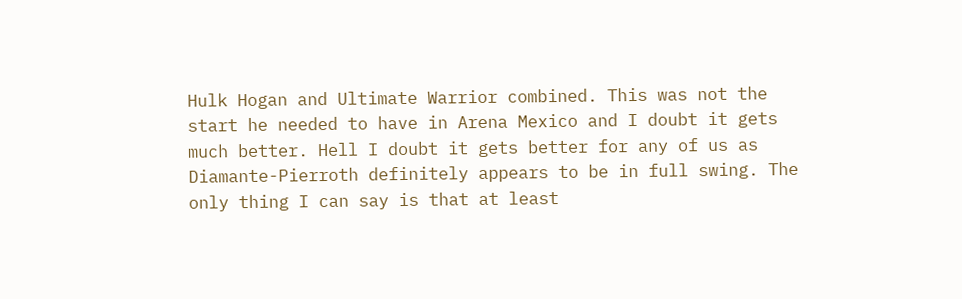Hulk Hogan and Ultimate Warrior combined. This was not the start he needed to have in Arena Mexico and I doubt it gets much better. Hell I doubt it gets better for any of us as Diamante-Pierroth definitely appears to be in full swing. The only thing I can say is that at least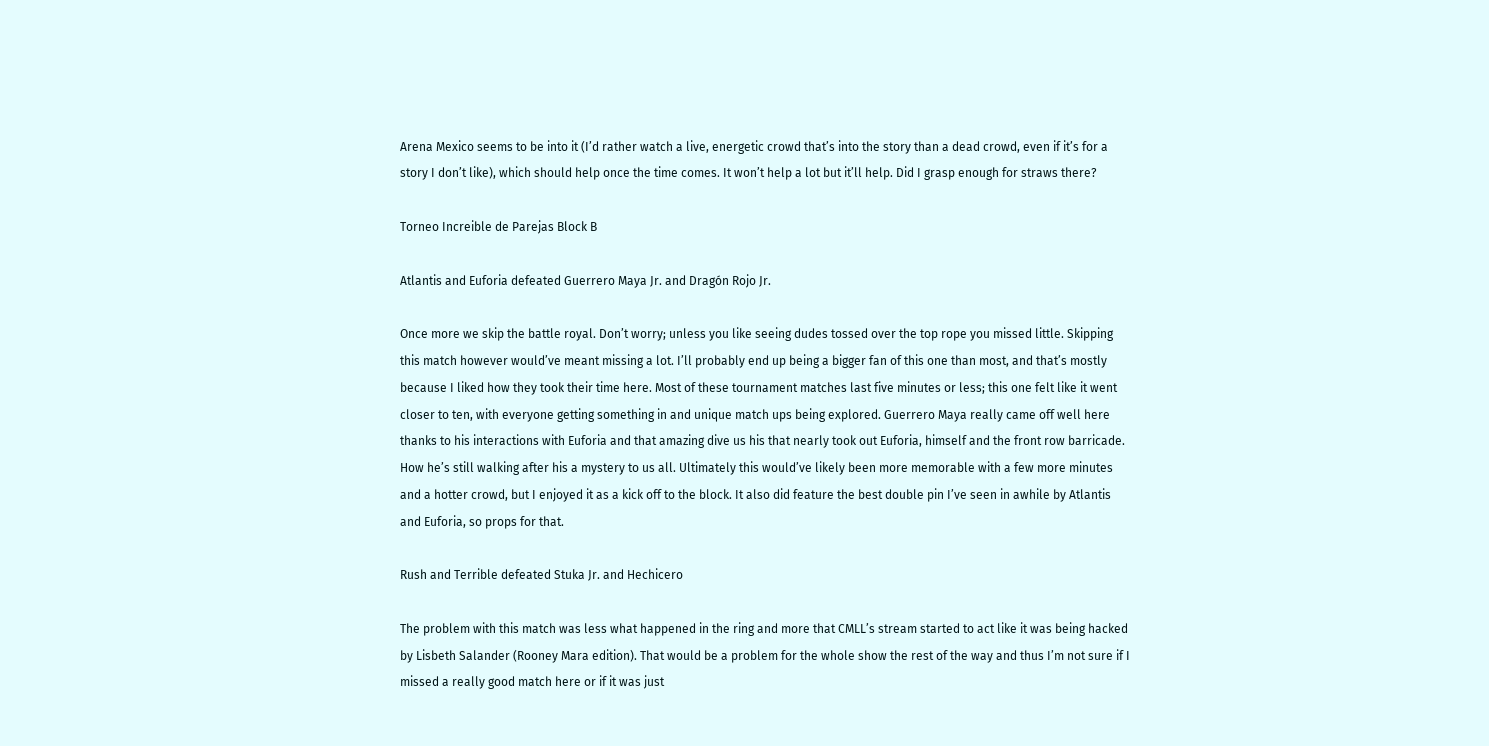Arena Mexico seems to be into it (I’d rather watch a live, energetic crowd that’s into the story than a dead crowd, even if it’s for a story I don’t like), which should help once the time comes. It won’t help a lot but it’ll help. Did I grasp enough for straws there?

Torneo Increible de Parejas Block B

Atlantis and Euforia defeated Guerrero Maya Jr. and Dragón Rojo Jr.

Once more we skip the battle royal. Don’t worry; unless you like seeing dudes tossed over the top rope you missed little. Skipping this match however would’ve meant missing a lot. I’ll probably end up being a bigger fan of this one than most, and that’s mostly because I liked how they took their time here. Most of these tournament matches last five minutes or less; this one felt like it went closer to ten, with everyone getting something in and unique match ups being explored. Guerrero Maya really came off well here thanks to his interactions with Euforia and that amazing dive us his that nearly took out Euforia, himself and the front row barricade. How he’s still walking after his a mystery to us all. Ultimately this would’ve likely been more memorable with a few more minutes and a hotter crowd, but I enjoyed it as a kick off to the block. It also did feature the best double pin I’ve seen in awhile by Atlantis and Euforia, so props for that.

Rush and Terrible defeated Stuka Jr. and Hechicero

The problem with this match was less what happened in the ring and more that CMLL’s stream started to act like it was being hacked by Lisbeth Salander (Rooney Mara edition). That would be a problem for the whole show the rest of the way and thus I’m not sure if I missed a really good match here or if it was just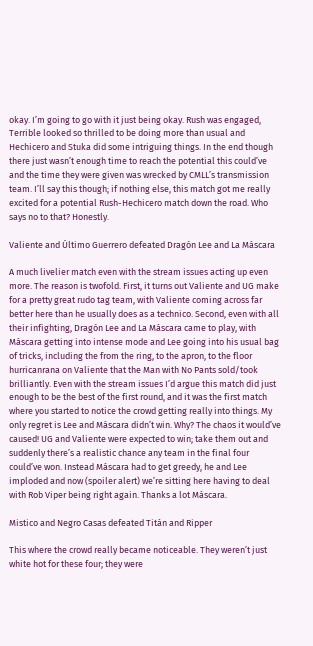okay. I’m going to go with it just being okay. Rush was engaged, Terrible looked so thrilled to be doing more than usual and Hechicero and Stuka did some intriguing things. In the end though there just wasn’t enough time to reach the potential this could’ve and the time they were given was wrecked by CMLL’s transmission team. I’ll say this though; if nothing else, this match got me really excited for a potential Rush-Hechicero match down the road. Who says no to that? Honestly.

Valiente and Último Guerrero defeated Dragón Lee and La Máscara

A much livelier match even with the stream issues acting up even more. The reason is twofold. First, it turns out Valiente and UG make for a pretty great rudo tag team, with Valiente coming across far better here than he usually does as a technico. Second, even with all their infighting, Dragón Lee and La Máscara came to play, with Máscara getting into intense mode and Lee going into his usual bag of tricks, including the from the ring, to the apron, to the floor hurricanrana on Valiente that the Man with No Pants sold/took brilliantly. Even with the stream issues I’d argue this match did just enough to be the best of the first round, and it was the first match where you started to notice the crowd getting really into things. My only regret is Lee and Máscara didn’t win. Why? The chaos it would’ve caused! UG and Valiente were expected to win; take them out and suddenly there’s a realistic chance any team in the final four could’ve won. Instead Máscara had to get greedy, he and Lee imploded and now (spoiler alert) we’re sitting here having to deal with Rob Viper being right again. Thanks a lot Máscara.

Mistico and Negro Casas defeated Titán and Ripper

This where the crowd really became noticeable. They weren’t just white hot for these four; they were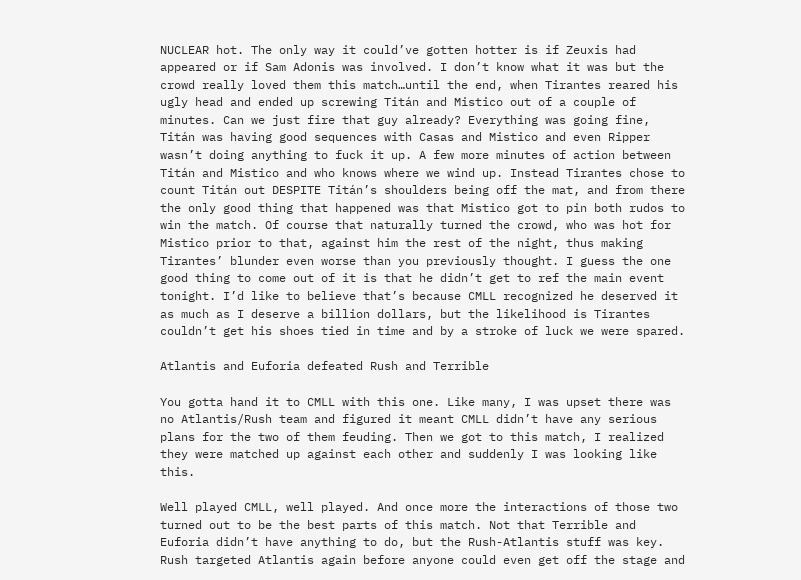NUCLEAR hot. The only way it could’ve gotten hotter is if Zeuxis had appeared or if Sam Adonis was involved. I don’t know what it was but the crowd really loved them this match…until the end, when Tirantes reared his ugly head and ended up screwing Titán and Mistico out of a couple of minutes. Can we just fire that guy already? Everything was going fine, Titán was having good sequences with Casas and Mistico and even Ripper wasn’t doing anything to fuck it up. A few more minutes of action between Titán and Mistico and who knows where we wind up. Instead Tirantes chose to count Titán out DESPITE Titán’s shoulders being off the mat, and from there the only good thing that happened was that Mistico got to pin both rudos to win the match. Of course that naturally turned the crowd, who was hot for Mistico prior to that, against him the rest of the night, thus making Tirantes’ blunder even worse than you previously thought. I guess the one good thing to come out of it is that he didn’t get to ref the main event tonight. I’d like to believe that’s because CMLL recognized he deserved it as much as I deserve a billion dollars, but the likelihood is Tirantes couldn’t get his shoes tied in time and by a stroke of luck we were spared.

Atlantis and Euforia defeated Rush and Terrible

You gotta hand it to CMLL with this one. Like many, I was upset there was no Atlantis/Rush team and figured it meant CMLL didn’t have any serious plans for the two of them feuding. Then we got to this match, I realized they were matched up against each other and suddenly I was looking like this.

Well played CMLL, well played. And once more the interactions of those two turned out to be the best parts of this match. Not that Terrible and Euforia didn’t have anything to do, but the Rush-Atlantis stuff was key. Rush targeted Atlantis again before anyone could even get off the stage and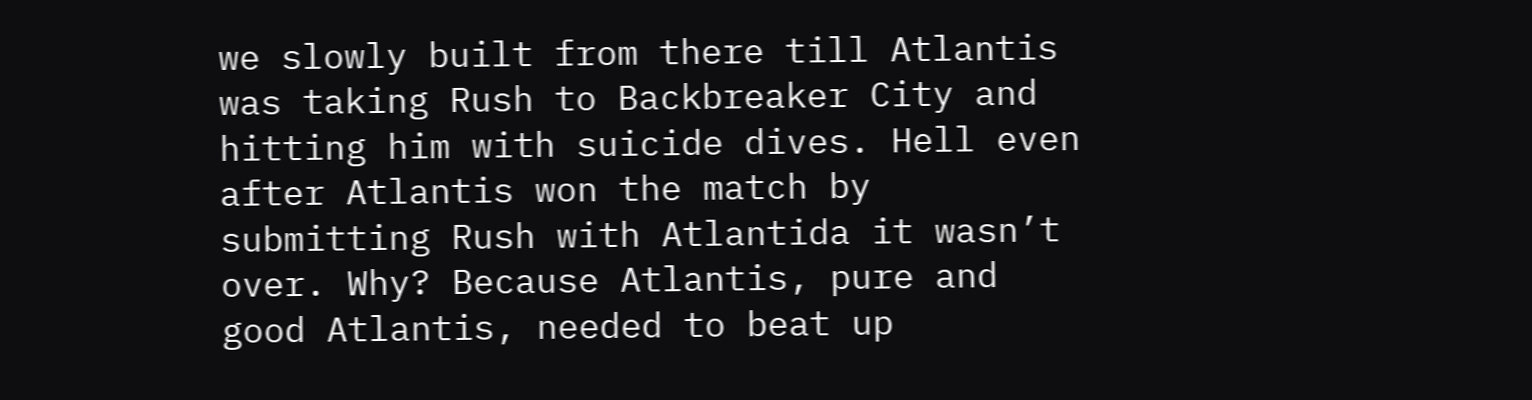we slowly built from there till Atlantis was taking Rush to Backbreaker City and hitting him with suicide dives. Hell even after Atlantis won the match by submitting Rush with Atlantida it wasn’t over. Why? Because Atlantis, pure and good Atlantis, needed to beat up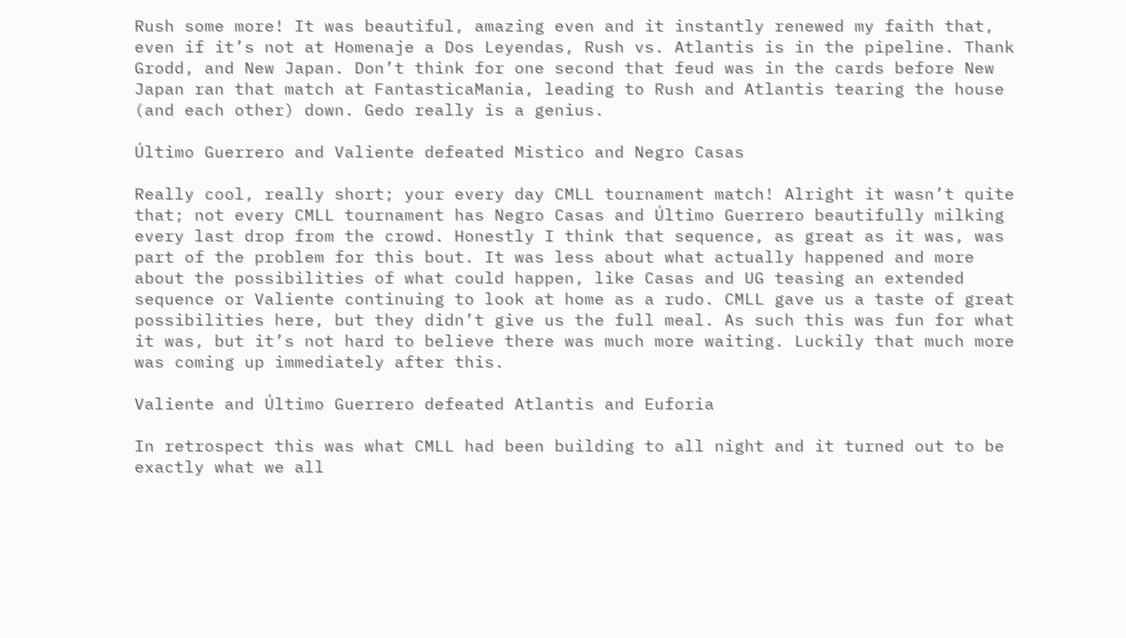Rush some more! It was beautiful, amazing even and it instantly renewed my faith that, even if it’s not at Homenaje a Dos Leyendas, Rush vs. Atlantis is in the pipeline. Thank Grodd, and New Japan. Don’t think for one second that feud was in the cards before New Japan ran that match at FantasticaMania, leading to Rush and Atlantis tearing the house (and each other) down. Gedo really is a genius.

Último Guerrero and Valiente defeated Mistico and Negro Casas

Really cool, really short; your every day CMLL tournament match! Alright it wasn’t quite that; not every CMLL tournament has Negro Casas and Último Guerrero beautifully milking every last drop from the crowd. Honestly I think that sequence, as great as it was, was part of the problem for this bout. It was less about what actually happened and more about the possibilities of what could happen, like Casas and UG teasing an extended sequence or Valiente continuing to look at home as a rudo. CMLL gave us a taste of great possibilities here, but they didn’t give us the full meal. As such this was fun for what it was, but it’s not hard to believe there was much more waiting. Luckily that much more was coming up immediately after this.

Valiente and Último Guerrero defeated Atlantis and Euforia

In retrospect this was what CMLL had been building to all night and it turned out to be exactly what we all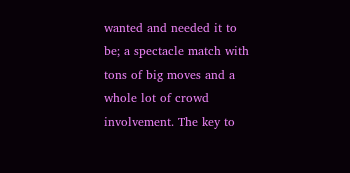wanted and needed it to be; a spectacle match with tons of big moves and a whole lot of crowd involvement. The key to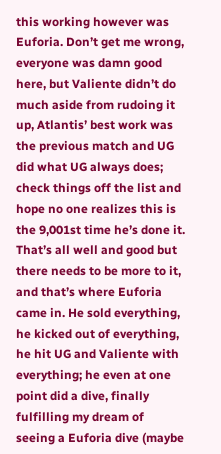this working however was Euforia. Don’t get me wrong, everyone was damn good here, but Valiente didn’t do much aside from rudoing it up, Atlantis’ best work was the previous match and UG did what UG always does; check things off the list and hope no one realizes this is the 9,001st time he’s done it. That’s all well and good but there needs to be more to it, and that’s where Euforia came in. He sold everything, he kicked out of everything, he hit UG and Valiente with everything; he even at one point did a dive, finally fulfilling my dream of seeing a Euforia dive (maybe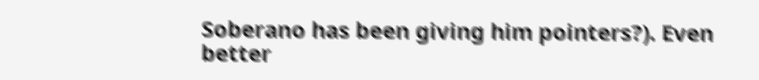Soberano has been giving him pointers?). Even better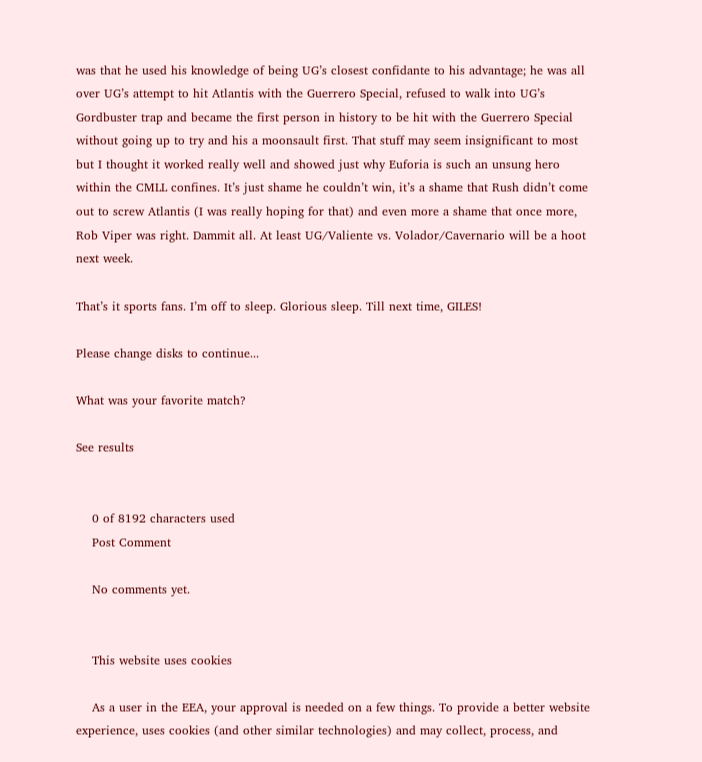was that he used his knowledge of being UG’s closest confidante to his advantage; he was all over UG’s attempt to hit Atlantis with the Guerrero Special, refused to walk into UG’s Gordbuster trap and became the first person in history to be hit with the Guerrero Special without going up to try and his a moonsault first. That stuff may seem insignificant to most but I thought it worked really well and showed just why Euforia is such an unsung hero within the CMLL confines. It’s just shame he couldn’t win, it’s a shame that Rush didn’t come out to screw Atlantis (I was really hoping for that) and even more a shame that once more, Rob Viper was right. Dammit all. At least UG/Valiente vs. Volador/Cavernario will be a hoot next week.

That’s it sports fans. I’m off to sleep. Glorious sleep. Till next time, GILES!

Please change disks to continue...

What was your favorite match?

See results


    0 of 8192 characters used
    Post Comment

    No comments yet.


    This website uses cookies

    As a user in the EEA, your approval is needed on a few things. To provide a better website experience, uses cookies (and other similar technologies) and may collect, process, and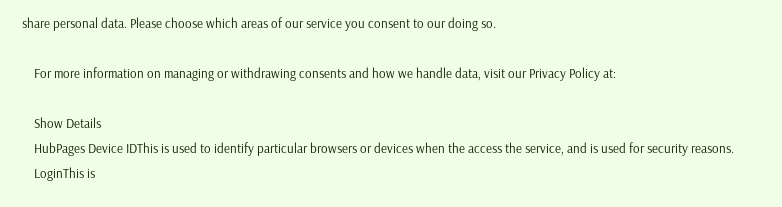share personal data. Please choose which areas of our service you consent to our doing so.

    For more information on managing or withdrawing consents and how we handle data, visit our Privacy Policy at:

    Show Details
    HubPages Device IDThis is used to identify particular browsers or devices when the access the service, and is used for security reasons.
    LoginThis is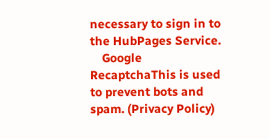necessary to sign in to the HubPages Service.
    Google RecaptchaThis is used to prevent bots and spam. (Privacy Policy)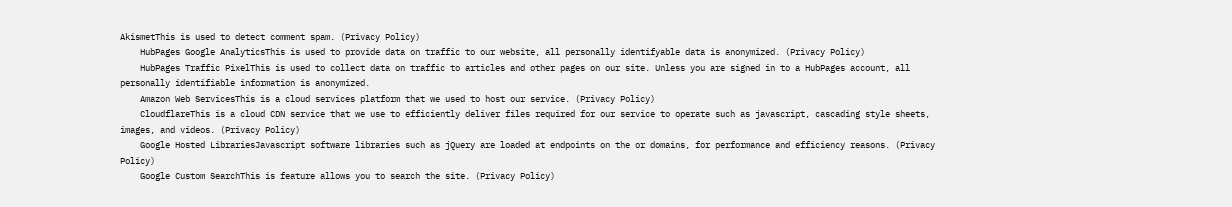AkismetThis is used to detect comment spam. (Privacy Policy)
    HubPages Google AnalyticsThis is used to provide data on traffic to our website, all personally identifyable data is anonymized. (Privacy Policy)
    HubPages Traffic PixelThis is used to collect data on traffic to articles and other pages on our site. Unless you are signed in to a HubPages account, all personally identifiable information is anonymized.
    Amazon Web ServicesThis is a cloud services platform that we used to host our service. (Privacy Policy)
    CloudflareThis is a cloud CDN service that we use to efficiently deliver files required for our service to operate such as javascript, cascading style sheets, images, and videos. (Privacy Policy)
    Google Hosted LibrariesJavascript software libraries such as jQuery are loaded at endpoints on the or domains, for performance and efficiency reasons. (Privacy Policy)
    Google Custom SearchThis is feature allows you to search the site. (Privacy Policy)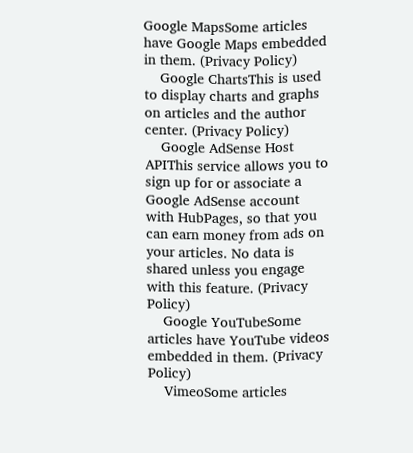Google MapsSome articles have Google Maps embedded in them. (Privacy Policy)
    Google ChartsThis is used to display charts and graphs on articles and the author center. (Privacy Policy)
    Google AdSense Host APIThis service allows you to sign up for or associate a Google AdSense account with HubPages, so that you can earn money from ads on your articles. No data is shared unless you engage with this feature. (Privacy Policy)
    Google YouTubeSome articles have YouTube videos embedded in them. (Privacy Policy)
    VimeoSome articles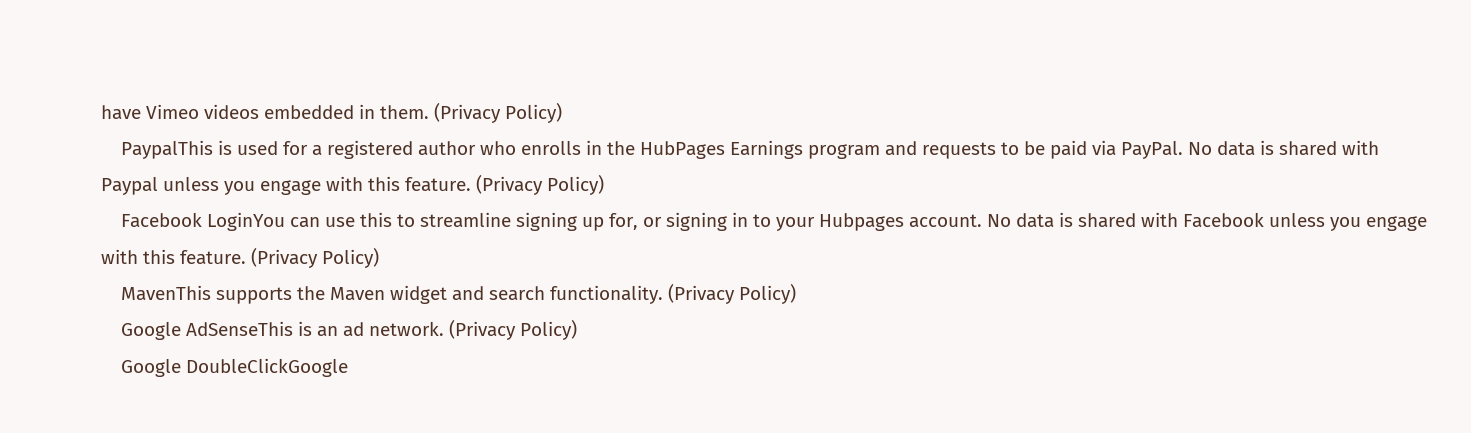have Vimeo videos embedded in them. (Privacy Policy)
    PaypalThis is used for a registered author who enrolls in the HubPages Earnings program and requests to be paid via PayPal. No data is shared with Paypal unless you engage with this feature. (Privacy Policy)
    Facebook LoginYou can use this to streamline signing up for, or signing in to your Hubpages account. No data is shared with Facebook unless you engage with this feature. (Privacy Policy)
    MavenThis supports the Maven widget and search functionality. (Privacy Policy)
    Google AdSenseThis is an ad network. (Privacy Policy)
    Google DoubleClickGoogle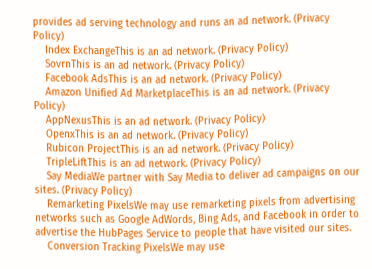provides ad serving technology and runs an ad network. (Privacy Policy)
    Index ExchangeThis is an ad network. (Privacy Policy)
    SovrnThis is an ad network. (Privacy Policy)
    Facebook AdsThis is an ad network. (Privacy Policy)
    Amazon Unified Ad MarketplaceThis is an ad network. (Privacy Policy)
    AppNexusThis is an ad network. (Privacy Policy)
    OpenxThis is an ad network. (Privacy Policy)
    Rubicon ProjectThis is an ad network. (Privacy Policy)
    TripleLiftThis is an ad network. (Privacy Policy)
    Say MediaWe partner with Say Media to deliver ad campaigns on our sites. (Privacy Policy)
    Remarketing PixelsWe may use remarketing pixels from advertising networks such as Google AdWords, Bing Ads, and Facebook in order to advertise the HubPages Service to people that have visited our sites.
    Conversion Tracking PixelsWe may use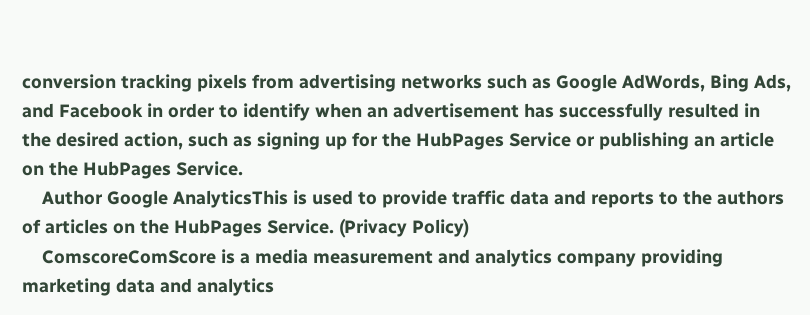conversion tracking pixels from advertising networks such as Google AdWords, Bing Ads, and Facebook in order to identify when an advertisement has successfully resulted in the desired action, such as signing up for the HubPages Service or publishing an article on the HubPages Service.
    Author Google AnalyticsThis is used to provide traffic data and reports to the authors of articles on the HubPages Service. (Privacy Policy)
    ComscoreComScore is a media measurement and analytics company providing marketing data and analytics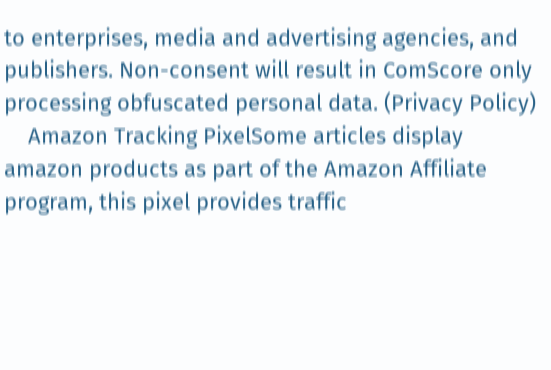to enterprises, media and advertising agencies, and publishers. Non-consent will result in ComScore only processing obfuscated personal data. (Privacy Policy)
    Amazon Tracking PixelSome articles display amazon products as part of the Amazon Affiliate program, this pixel provides traffic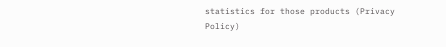statistics for those products (Privacy Policy)